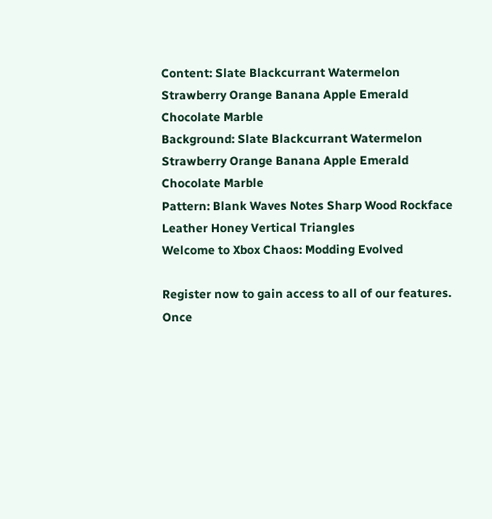Content: Slate Blackcurrant Watermelon Strawberry Orange Banana Apple Emerald Chocolate Marble
Background: Slate Blackcurrant Watermelon Strawberry Orange Banana Apple Emerald Chocolate Marble
Pattern: Blank Waves Notes Sharp Wood Rockface Leather Honey Vertical Triangles
Welcome to Xbox Chaos: Modding Evolved

Register now to gain access to all of our features. Once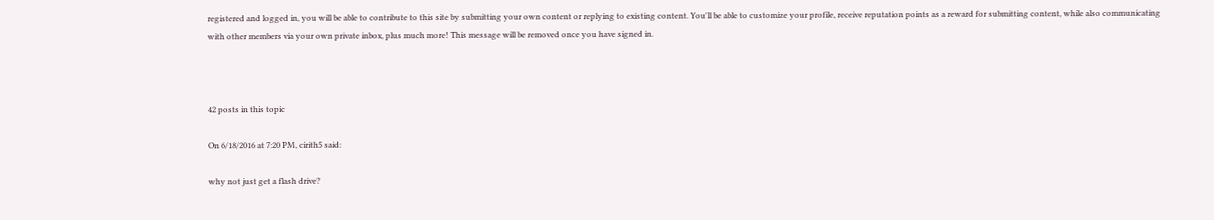registered and logged in, you will be able to contribute to this site by submitting your own content or replying to existing content. You'll be able to customize your profile, receive reputation points as a reward for submitting content, while also communicating with other members via your own private inbox, plus much more! This message will be removed once you have signed in.



42 posts in this topic

On 6/18/2016 at 7:20 PM, cirith5 said:

why not just get a flash drive?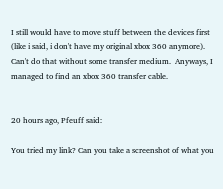I still would have to move stuff between the devices first (like i said, i don't have my original xbox 360 anymore).  Can't do that without some transfer medium.  Anyways, I managed to find an xbox 360 transfer cable.


20 hours ago, Pfeuff said:

You tried my link? Can you take a screenshot of what you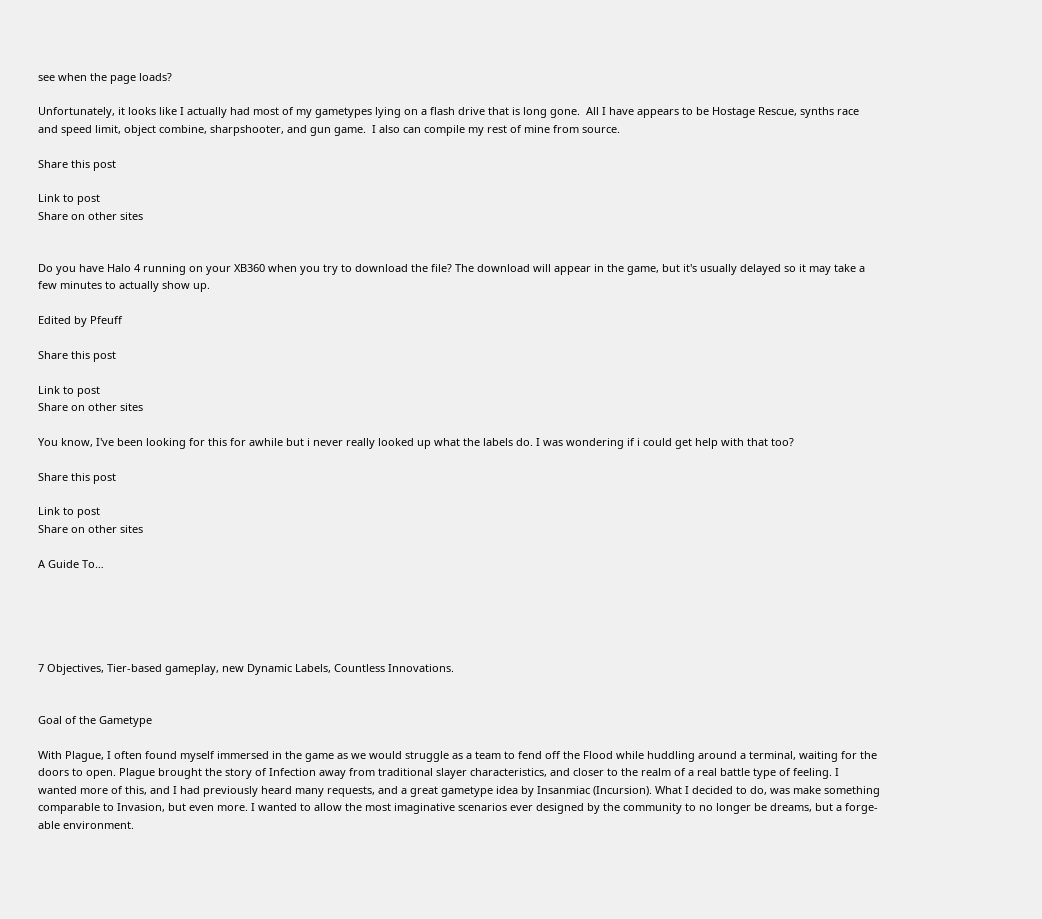see when the page loads?

Unfortunately, it looks like I actually had most of my gametypes lying on a flash drive that is long gone.  All I have appears to be Hostage Rescue, synths race and speed limit, object combine, sharpshooter, and gun game.  I also can compile my rest of mine from source.

Share this post

Link to post
Share on other sites


Do you have Halo 4 running on your XB360 when you try to download the file? The download will appear in the game, but it's usually delayed so it may take a few minutes to actually show up.

Edited by Pfeuff

Share this post

Link to post
Share on other sites

You know, I've been looking for this for awhile but i never really looked up what the labels do. I was wondering if i could get help with that too?

Share this post

Link to post
Share on other sites

A Guide To…





7 Objectives, Tier-based gameplay, new Dynamic Labels, Countless Innovations.


Goal of the Gametype

With Plague, I often found myself immersed in the game as we would struggle as a team to fend off the Flood while huddling around a terminal, waiting for the doors to open. Plague brought the story of Infection away from traditional slayer characteristics, and closer to the realm of a real battle type of feeling. I wanted more of this, and I had previously heard many requests, and a great gametype idea by Insanmiac (Incursion). What I decided to do, was make something comparable to Invasion, but even more. I wanted to allow the most imaginative scenarios ever designed by the community to no longer be dreams, but a forge-able environment.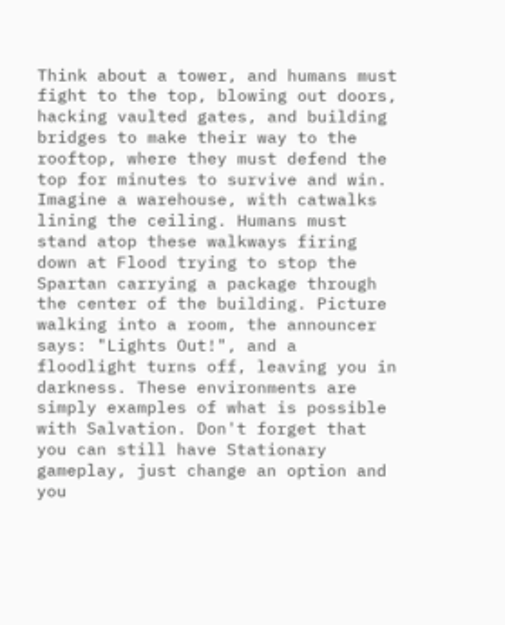Think about a tower, and humans must fight to the top, blowing out doors, hacking vaulted gates, and building bridges to make their way to the rooftop, where they must defend the top for minutes to survive and win. Imagine a warehouse, with catwalks lining the ceiling. Humans must stand atop these walkways firing down at Flood trying to stop the Spartan carrying a package through the center of the building. Picture walking into a room, the announcer says: "Lights Out!", and a floodlight turns off, leaving you in darkness. These environments are simply examples of what is possible with Salvation. Don't forget that you can still have Stationary gameplay, just change an option and you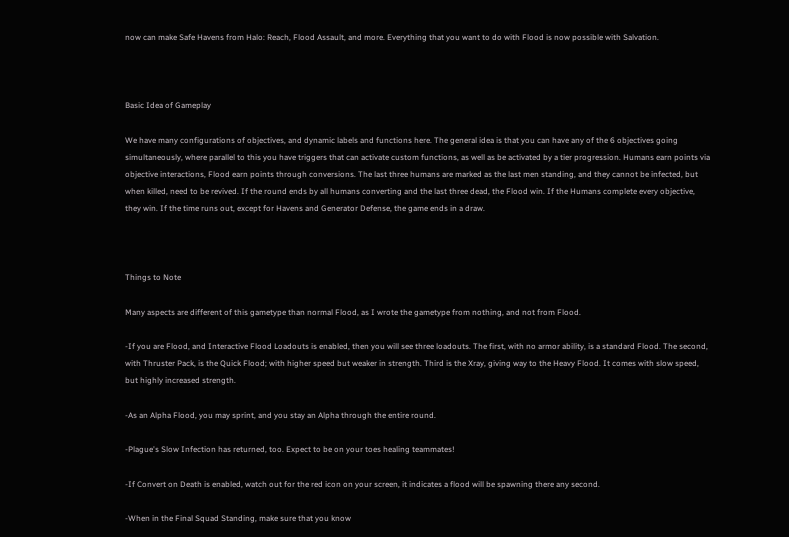now can make Safe Havens from Halo: Reach, Flood Assault, and more. Everything that you want to do with Flood is now possible with Salvation.



Basic Idea of Gameplay

We have many configurations of objectives, and dynamic labels and functions here. The general idea is that you can have any of the 6 objectives going simultaneously, where parallel to this you have triggers that can activate custom functions, as well as be activated by a tier progression. Humans earn points via objective interactions, Flood earn points through conversions. The last three humans are marked as the last men standing, and they cannot be infected, but when killed, need to be revived. If the round ends by all humans converting and the last three dead, the Flood win. If the Humans complete every objective, they win. If the time runs out, except for Havens and Generator Defense, the game ends in a draw.



Things to Note

Many aspects are different of this gametype than normal Flood, as I wrote the gametype from nothing, and not from Flood.

-If you are Flood, and Interactive Flood Loadouts is enabled, then you will see three loadouts. The first, with no armor ability, is a standard Flood. The second, with Thruster Pack, is the Quick Flood; with higher speed but weaker in strength. Third is the Xray, giving way to the Heavy Flood. It comes with slow speed, but highly increased strength.

-As an Alpha Flood, you may sprint, and you stay an Alpha through the entire round.

-Plague's Slow Infection has returned, too. Expect to be on your toes healing teammates!

-If Convert on Death is enabled, watch out for the red icon on your screen, it indicates a flood will be spawning there any second.

-When in the Final Squad Standing, make sure that you know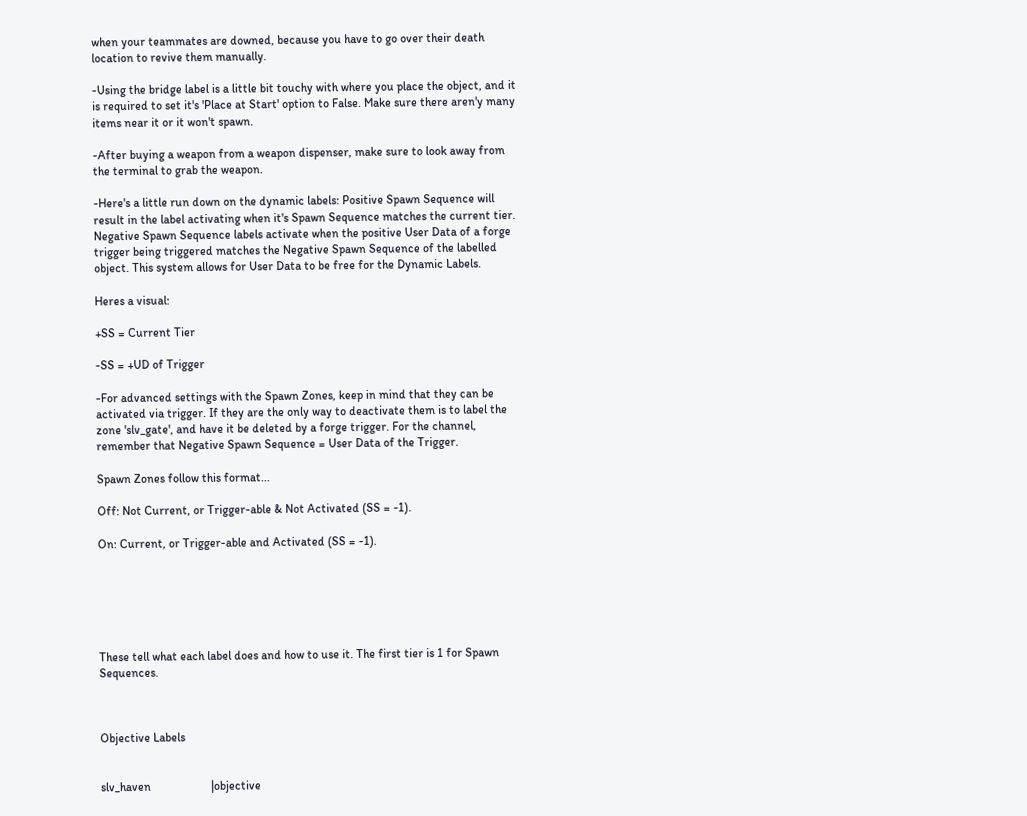when your teammates are downed, because you have to go over their death location to revive them manually.

-Using the bridge label is a little bit touchy with where you place the object, and it is required to set it's 'Place at Start' option to False. Make sure there aren'y many items near it or it won't spawn.

-After buying a weapon from a weapon dispenser, make sure to look away from the terminal to grab the weapon.

-Here's a little run down on the dynamic labels: Positive Spawn Sequence will result in the label activating when it's Spawn Sequence matches the current tier. Negative Spawn Sequence labels activate when the positive User Data of a forge trigger being triggered matches the Negative Spawn Sequence of the labelled object. This system allows for User Data to be free for the Dynamic Labels.

Heres a visual:

+SS = Current Tier

-SS = +UD of Trigger

-For advanced settings with the Spawn Zones, keep in mind that they can be activated via trigger. If they are the only way to deactivate them is to label the zone 'slv_gate', and have it be deleted by a forge trigger. For the channel, remember that Negative Spawn Sequence = User Data of the Trigger.

Spawn Zones follow this format...

Off: Not Current, or Trigger-able & Not Activated (SS = -1).

On: Current, or Trigger-able and Activated (SS = -1).






These tell what each label does and how to use it. The first tier is 1 for Spawn Sequences.



Objective Labels


slv_haven                    |objective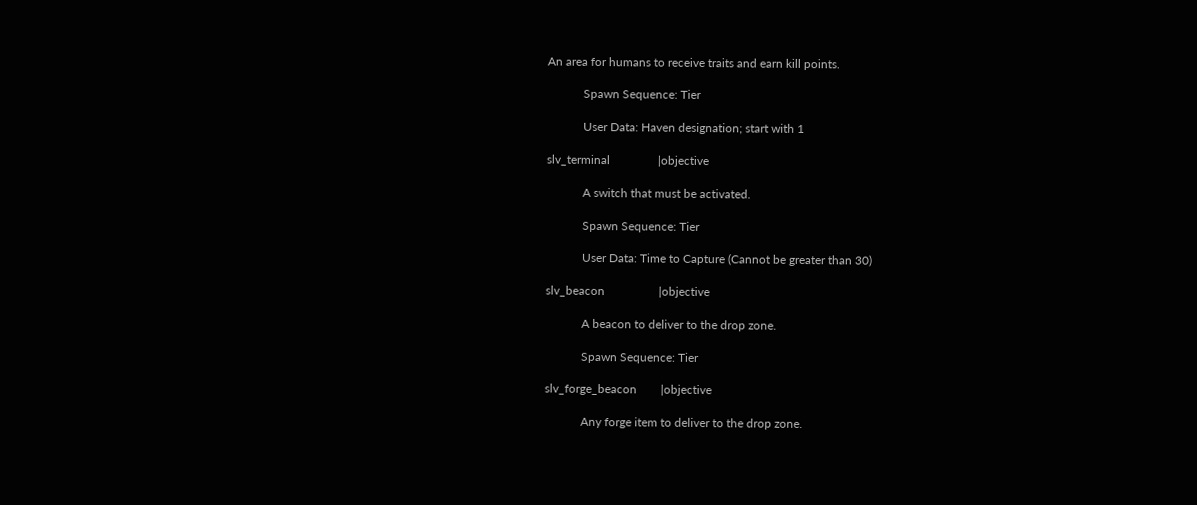An area for humans to receive traits and earn kill points.

            Spawn Sequence: Tier

            User Data: Haven designation; start with 1

slv_terminal                |objective

            A switch that must be activated.

            Spawn Sequence: Tier

            User Data: Time to Capture (Cannot be greater than 30)

slv_beacon                  |objective

            A beacon to deliver to the drop zone.

            Spawn Sequence: Tier

slv_forge_beacon        |objective

            Any forge item to deliver to the drop zone.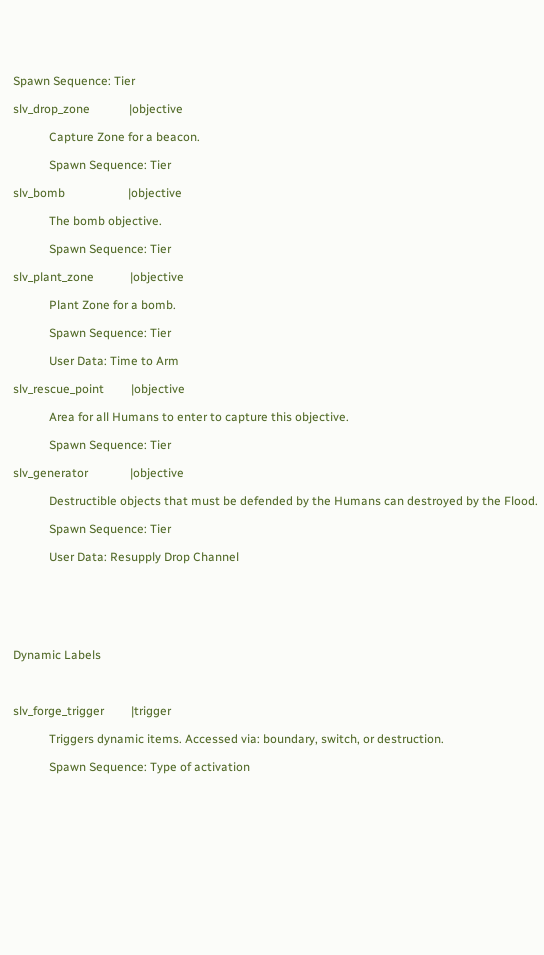Spawn Sequence: Tier

slv_drop_zone             |objective

            Capture Zone for a beacon.

            Spawn Sequence: Tier

slv_bomb                     |objective

            The bomb objective.

            Spawn Sequence: Tier

slv_plant_zone            |objective

            Plant Zone for a bomb.

            Spawn Sequence: Tier

            User Data: Time to Arm

slv_rescue_point         |objective

            Area for all Humans to enter to capture this objective.

            Spawn Sequence: Tier

slv_generator              |objective

            Destructible objects that must be defended by the Humans can destroyed by the Flood.

            Spawn Sequence: Tier

            User Data: Resupply Drop Channel






Dynamic Labels



slv_forge_trigger         |trigger

            Triggers dynamic items. Accessed via: boundary, switch, or destruction.

            Spawn Sequence: Type of activation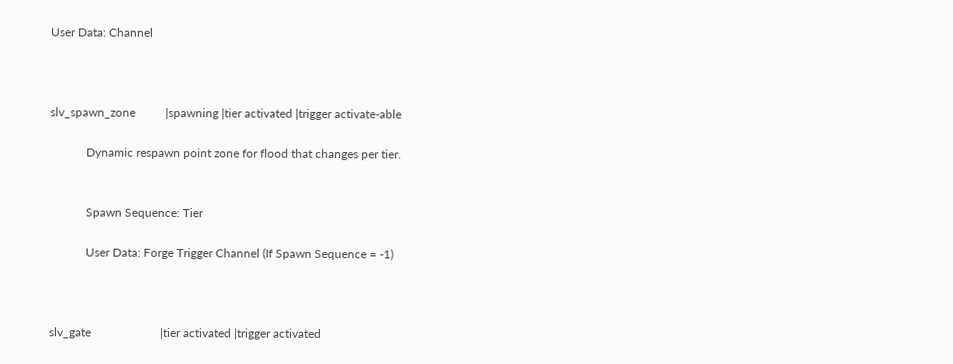User Data: Channel



slv_spawn_zone          |spawning |tier activated |trigger activate-able

            Dynamic respawn point zone for flood that changes per tier.


            Spawn Sequence: Tier

            User Data: Forge Trigger Channel (If Spawn Sequence = -1)



slv_gate                       |tier activated |trigger activated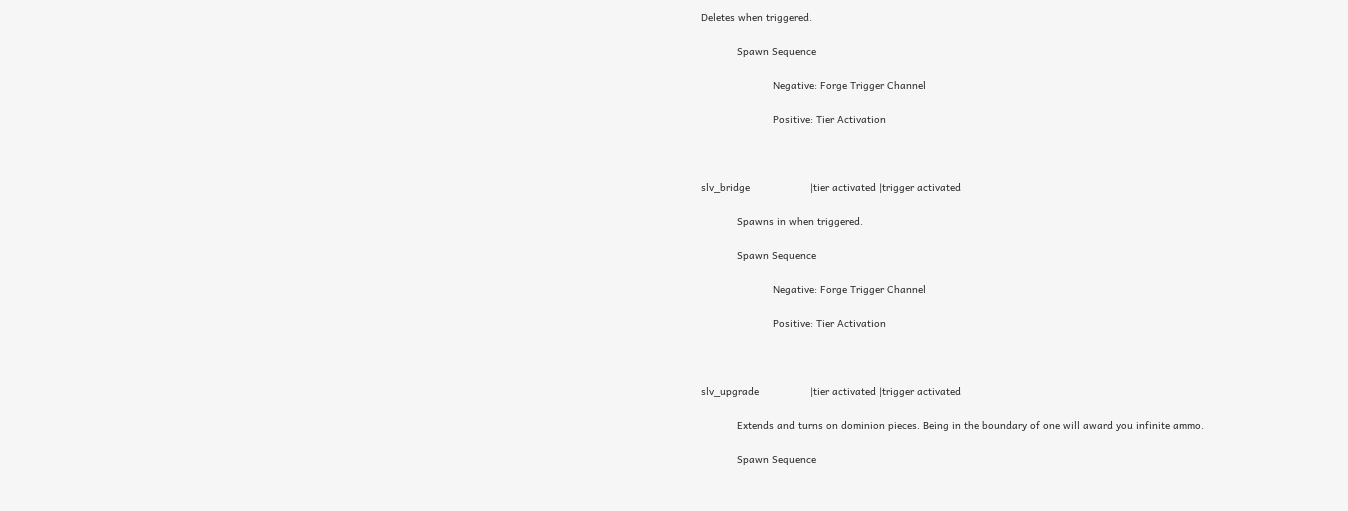Deletes when triggered.

            Spawn Sequence

                        Negative: Forge Trigger Channel

                        Positive: Tier Activation



slv_bridge                    |tier activated |trigger activated

            Spawns in when triggered.

            Spawn Sequence

                        Negative: Forge Trigger Channel

                        Positive: Tier Activation



slv_upgrade                 |tier activated |trigger activated

            Extends and turns on dominion pieces. Being in the boundary of one will award you infinite ammo.

            Spawn Sequence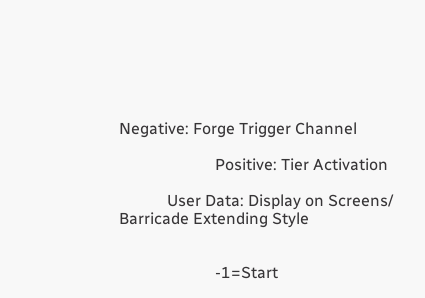Negative: Forge Trigger Channel

                        Positive: Tier Activation

            User Data: Display on Screens/ Barricade Extending Style


                        -1=Start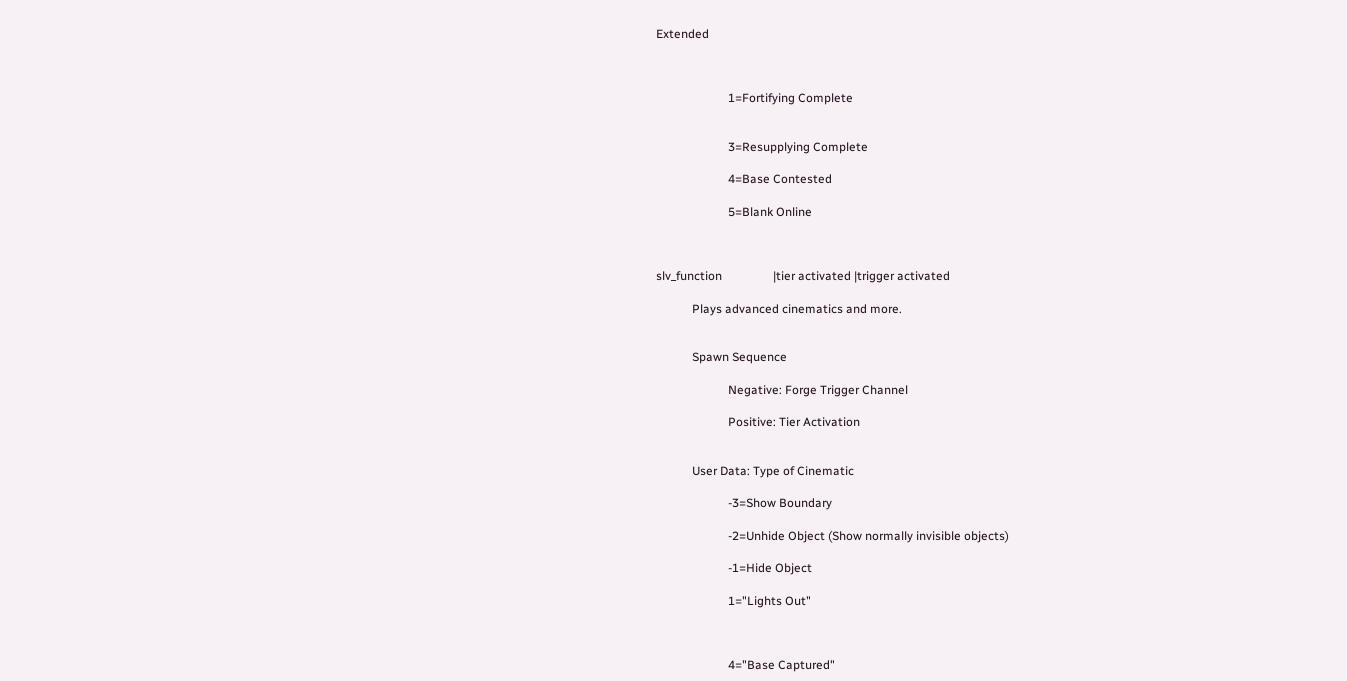Extended



                        1=Fortifying Complete


                        3=Resupplying Complete

                        4=Base Contested

                        5=Blank Online



slv_function                 |tier activated |trigger activated

            Plays advanced cinematics and more.


            Spawn Sequence

                        Negative: Forge Trigger Channel

                        Positive: Tier Activation


            User Data: Type of Cinematic

                        -3=Show Boundary

                        -2=Unhide Object (Show normally invisible objects)

                        -1=Hide Object

                        1="Lights Out"



                        4="Base Captured"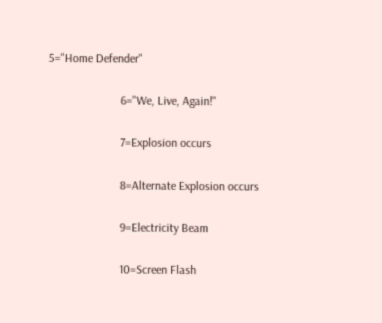5="Home Defender"

                        6="We, Live, Again!"

                        7=Explosion occurs

                        8=Alternate Explosion occurs

                        9=Electricity Beam

                        10=Screen Flash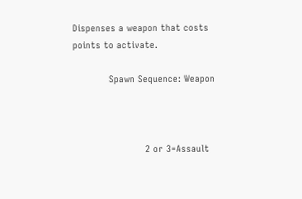Dispenses a weapon that costs points to activate.

            Spawn Sequence: Weapon



                        2 or 3=Assault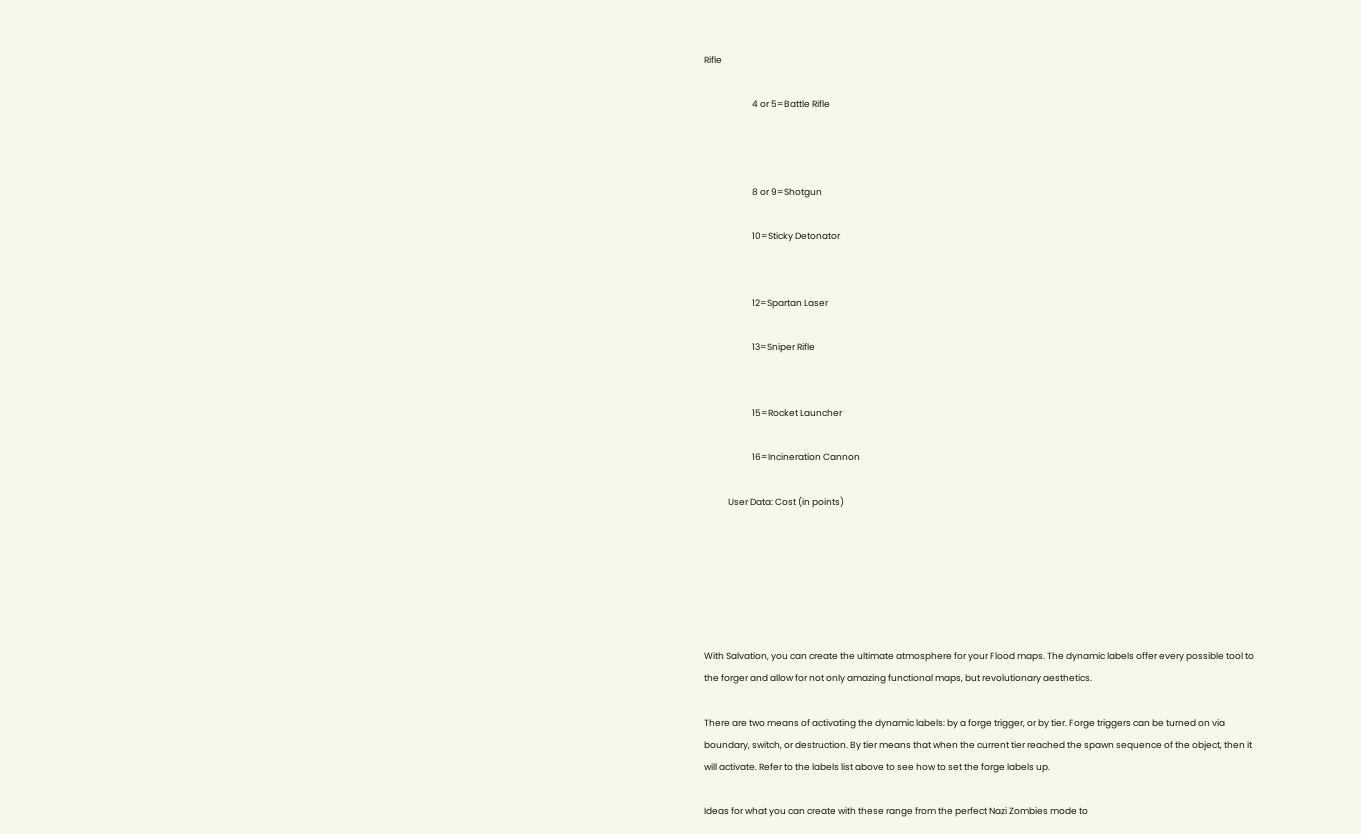Rifle

                        4 or 5=Battle Rifle



                        8 or 9=Shotgun

                        10=Sticky Detonator


                        12=Spartan Laser

                        13=Sniper Rifle


                        15=Rocket Launcher

                        16=Incineration Cannon

            User Data: Cost (in points)






With Salvation, you can create the ultimate atmosphere for your Flood maps. The dynamic labels offer every possible tool to the forger and allow for not only amazing functional maps, but revolutionary aesthetics.

There are two means of activating the dynamic labels: by a forge trigger, or by tier. Forge triggers can be turned on via boundary, switch, or destruction. By tier means that when the current tier reached the spawn sequence of the object, then it will activate. Refer to the labels list above to see how to set the forge labels up.

Ideas for what you can create with these range from the perfect Nazi Zombies mode to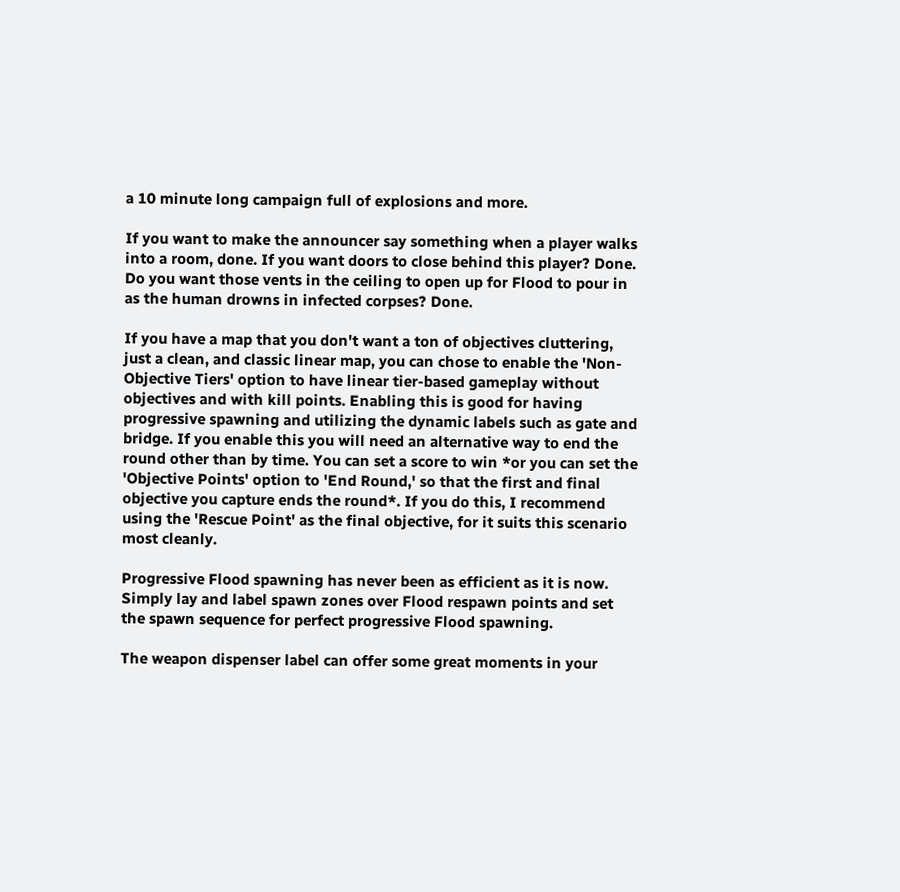a 10 minute long campaign full of explosions and more.

If you want to make the announcer say something when a player walks into a room, done. If you want doors to close behind this player? Done. Do you want those vents in the ceiling to open up for Flood to pour in as the human drowns in infected corpses? Done.

If you have a map that you don't want a ton of objectives cluttering, just a clean, and classic linear map, you can chose to enable the 'Non-Objective Tiers' option to have linear tier-based gameplay without objectives and with kill points. Enabling this is good for having progressive spawning and utilizing the dynamic labels such as gate and bridge. If you enable this you will need an alternative way to end the round other than by time. You can set a score to win *or you can set the 'Objective Points' option to 'End Round,' so that the first and final objective you capture ends the round*. If you do this, I recommend using the 'Rescue Point' as the final objective, for it suits this scenario most cleanly.

Progressive Flood spawning has never been as efficient as it is now. Simply lay and label spawn zones over Flood respawn points and set the spawn sequence for perfect progressive Flood spawning.

The weapon dispenser label can offer some great moments in your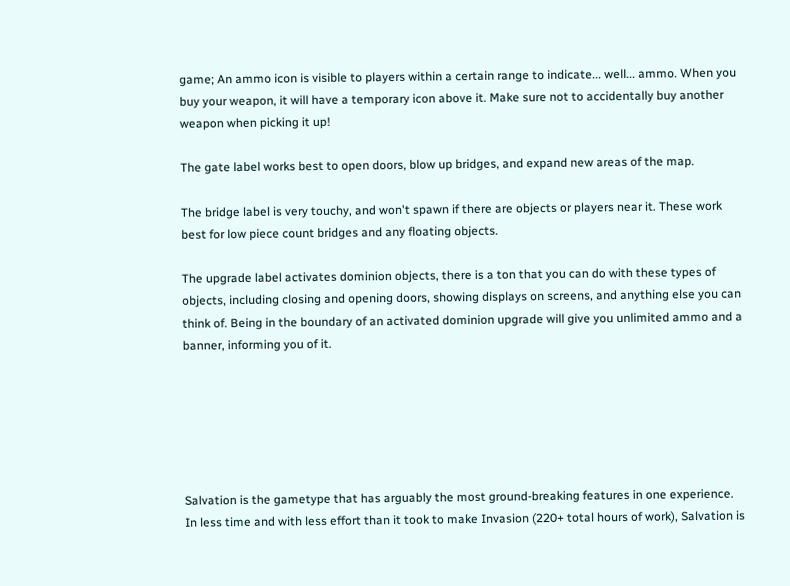game; An ammo icon is visible to players within a certain range to indicate... well... ammo. When you buy your weapon, it will have a temporary icon above it. Make sure not to accidentally buy another weapon when picking it up!

The gate label works best to open doors, blow up bridges, and expand new areas of the map.

The bridge label is very touchy, and won't spawn if there are objects or players near it. These work best for low piece count bridges and any floating objects.

The upgrade label activates dominion objects, there is a ton that you can do with these types of objects, including closing and opening doors, showing displays on screens, and anything else you can think of. Being in the boundary of an activated dominion upgrade will give you unlimited ammo and a banner, informing you of it.






Salvation is the gametype that has arguably the most ground-breaking features in one experience. In less time and with less effort than it took to make Invasion (220+ total hours of work), Salvation is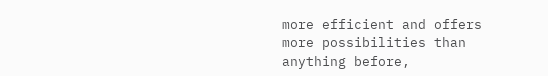more efficient and offers more possibilities than anything before,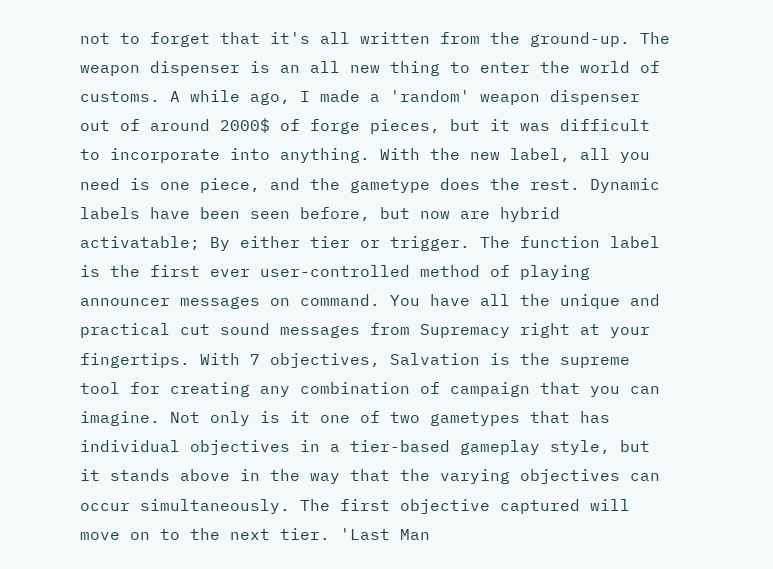not to forget that it's all written from the ground-up. The weapon dispenser is an all new thing to enter the world of customs. A while ago, I made a 'random' weapon dispenser out of around 2000$ of forge pieces, but it was difficult to incorporate into anything. With the new label, all you need is one piece, and the gametype does the rest. Dynamic labels have been seen before, but now are hybrid activatable; By either tier or trigger. The function label is the first ever user-controlled method of playing announcer messages on command. You have all the unique and practical cut sound messages from Supremacy right at your fingertips. With 7 objectives, Salvation is the supreme tool for creating any combination of campaign that you can imagine. Not only is it one of two gametypes that has individual objectives in a tier-based gameplay style, but it stands above in the way that the varying objectives can occur simultaneously. The first objective captured will move on to the next tier. 'Last Man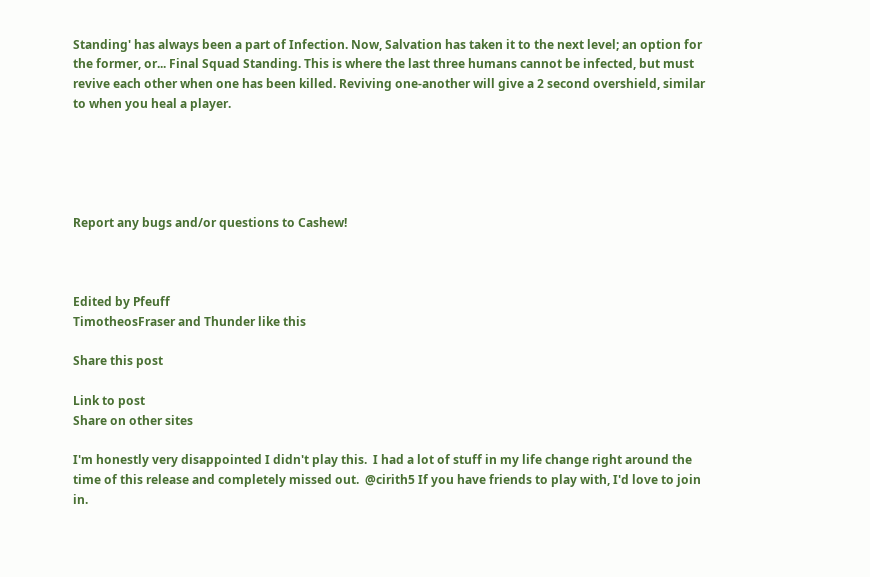Standing' has always been a part of Infection. Now, Salvation has taken it to the next level; an option for the former, or... Final Squad Standing. This is where the last three humans cannot be infected, but must revive each other when one has been killed. Reviving one-another will give a 2 second overshield, similar to when you heal a player.





Report any bugs and/or questions to Cashew!



Edited by Pfeuff
TimotheosFraser and Thunder like this

Share this post

Link to post
Share on other sites

I'm honestly very disappointed I didn't play this.  I had a lot of stuff in my life change right around the time of this release and completely missed out.  @cirith5 If you have friends to play with, I'd love to join in.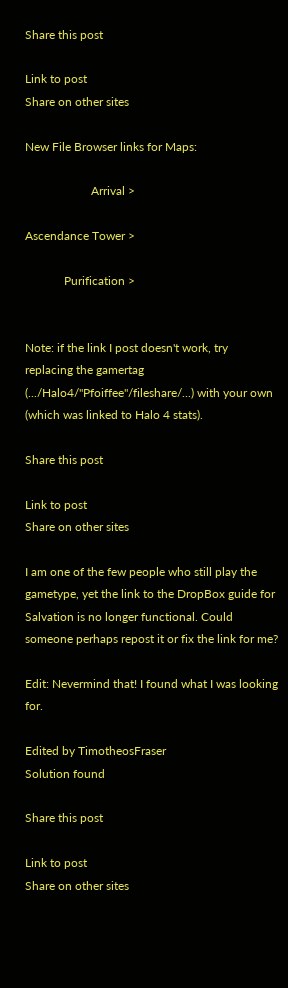Share this post

Link to post
Share on other sites

New File Browser links for Maps:

                      Arrival >

Ascendance Tower >

             Purification >


Note: if the link I post doesn't work, try replacing the gamertag (.../Halo4/"Pfoiffee"/fileshare/...) with your own (which was linked to Halo 4 stats).

Share this post

Link to post
Share on other sites

I am one of the few people who still play the gametype, yet the link to the DropBox guide for Salvation is no longer functional. Could someone perhaps repost it or fix the link for me?

Edit: Nevermind that! I found what I was looking for.

Edited by TimotheosFraser
Solution found

Share this post

Link to post
Share on other sites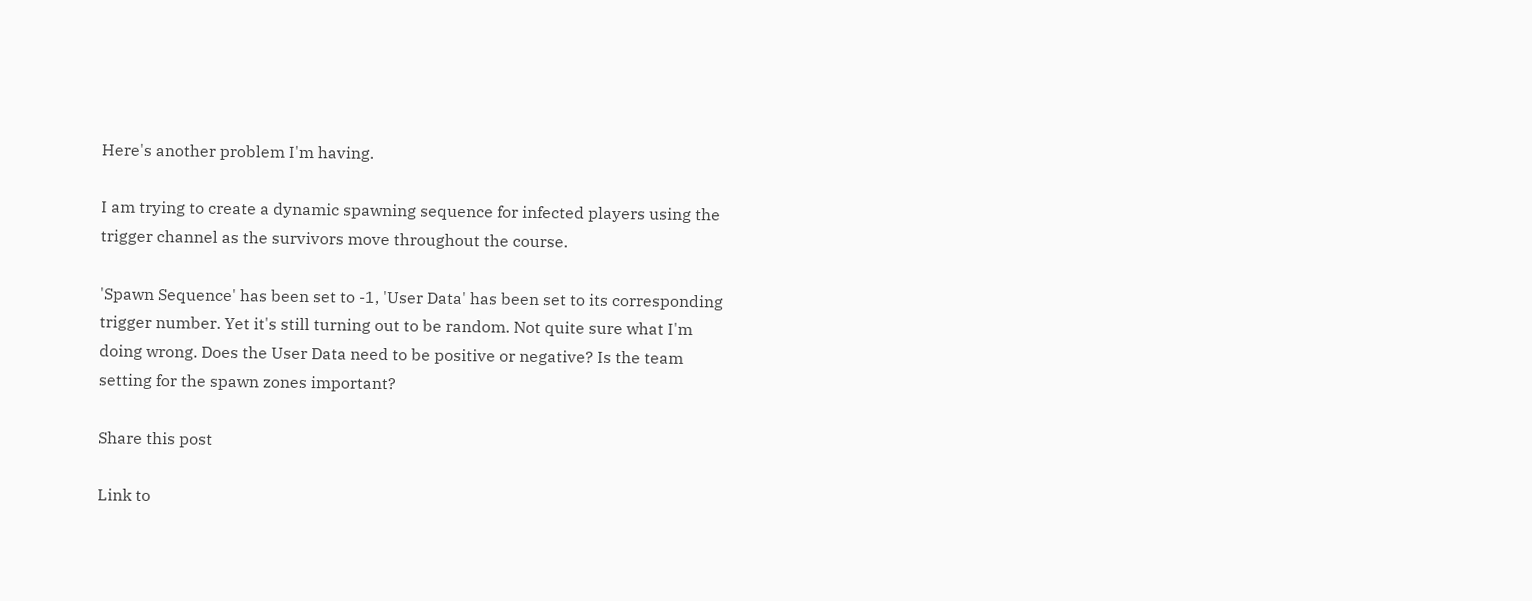Here's another problem I'm having.

I am trying to create a dynamic spawning sequence for infected players using the trigger channel as the survivors move throughout the course.

'Spawn Sequence' has been set to -1, 'User Data' has been set to its corresponding trigger number. Yet it's still turning out to be random. Not quite sure what I'm doing wrong. Does the User Data need to be positive or negative? Is the team setting for the spawn zones important?

Share this post

Link to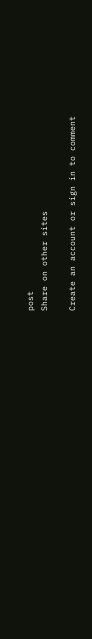post
Share on other sites

Create an account or sign in to comment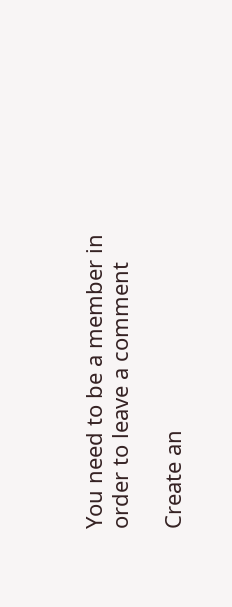You need to be a member in order to leave a comment

Create an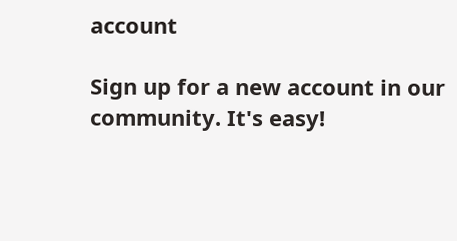account

Sign up for a new account in our community. It's easy!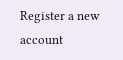Register a new account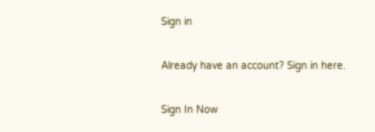Sign in

Already have an account? Sign in here.

Sign In Now